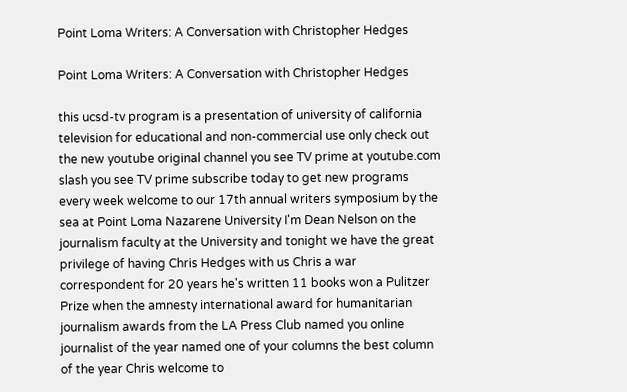Point Loma Writers: A Conversation with Christopher Hedges

Point Loma Writers: A Conversation with Christopher Hedges

this ucsd-tv program is a presentation of university of california television for educational and non-commercial use only check out the new youtube original channel you see TV prime at youtube.com slash you see TV prime subscribe today to get new programs every week welcome to our 17th annual writers symposium by the sea at Point Loma Nazarene University I'm Dean Nelson on the journalism faculty at the University and tonight we have the great privilege of having Chris Hedges with us Chris a war correspondent for 20 years he's written 11 books won a Pulitzer Prize when the amnesty international award for humanitarian journalism awards from the LA Press Club named you online journalist of the year named one of your columns the best column of the year Chris welcome to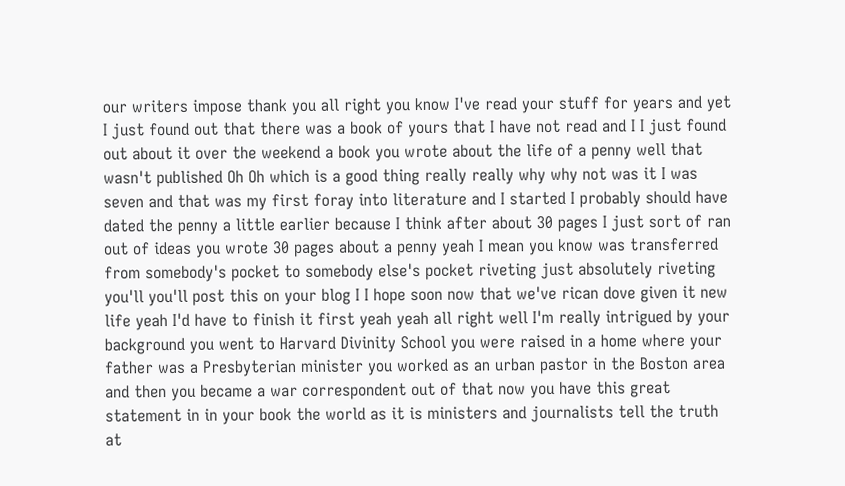our writers impose thank you all right you know I've read your stuff for years and yet I just found out that there was a book of yours that I have not read and I I just found out about it over the weekend a book you wrote about the life of a penny well that wasn't published Oh Oh which is a good thing really really why why not was it I was seven and that was my first foray into literature and I started I probably should have dated the penny a little earlier because I think after about 30 pages I just sort of ran out of ideas you wrote 30 pages about a penny yeah I mean you know was transferred from somebody's pocket to somebody else's pocket riveting just absolutely riveting you'll you'll post this on your blog I I hope soon now that we've rican dove given it new life yeah I'd have to finish it first yeah yeah all right well I'm really intrigued by your background you went to Harvard Divinity School you were raised in a home where your father was a Presbyterian minister you worked as an urban pastor in the Boston area and then you became a war correspondent out of that now you have this great statement in in your book the world as it is ministers and journalists tell the truth at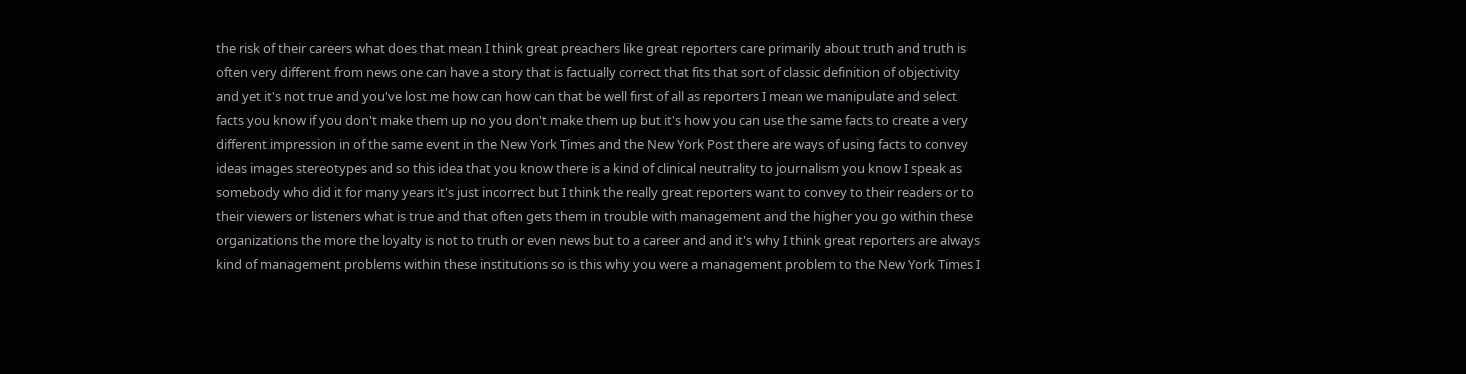the risk of their careers what does that mean I think great preachers like great reporters care primarily about truth and truth is often very different from news one can have a story that is factually correct that fits that sort of classic definition of objectivity and yet it's not true and you've lost me how can how can that be well first of all as reporters I mean we manipulate and select facts you know if you don't make them up no you don't make them up but it's how you can use the same facts to create a very different impression in of the same event in the New York Times and the New York Post there are ways of using facts to convey ideas images stereotypes and so this idea that you know there is a kind of clinical neutrality to journalism you know I speak as somebody who did it for many years it's just incorrect but I think the really great reporters want to convey to their readers or to their viewers or listeners what is true and that often gets them in trouble with management and the higher you go within these organizations the more the loyalty is not to truth or even news but to a career and and it's why I think great reporters are always kind of management problems within these institutions so is this why you were a management problem to the New York Times I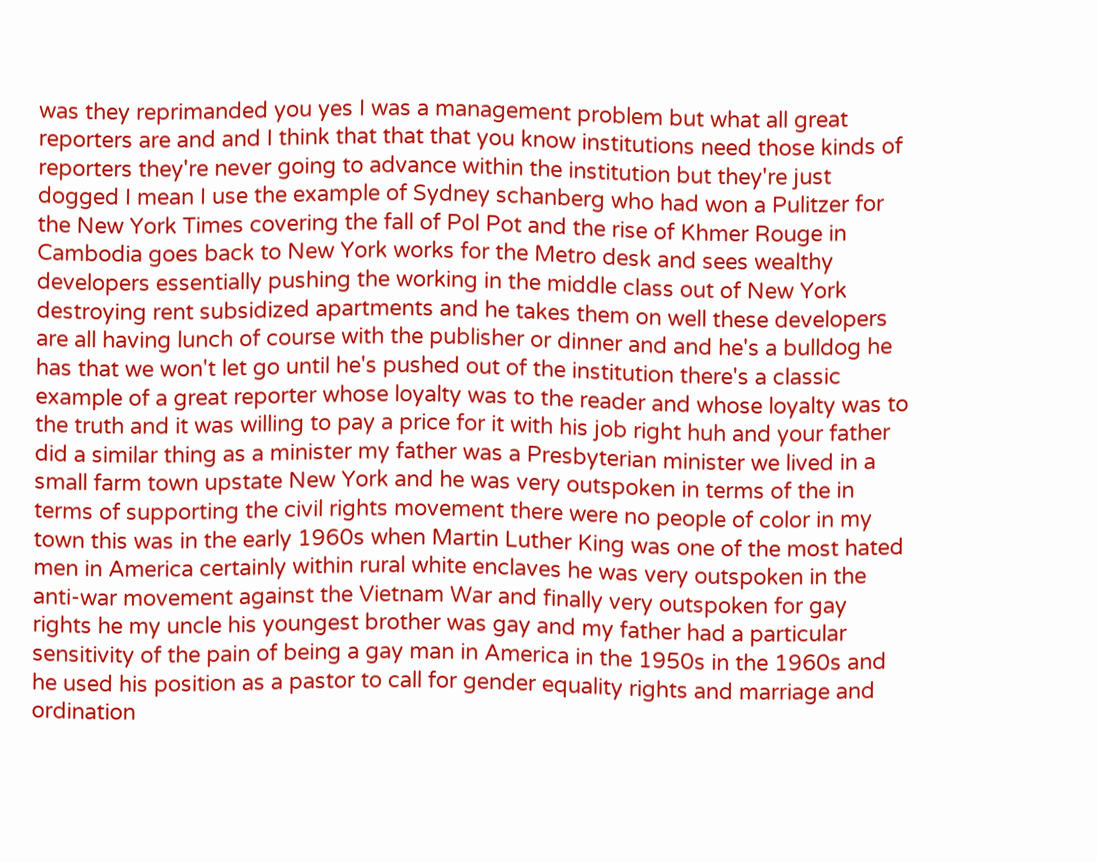was they reprimanded you yes I was a management problem but what all great reporters are and and I think that that that you know institutions need those kinds of reporters they're never going to advance within the institution but they're just dogged I mean I use the example of Sydney schanberg who had won a Pulitzer for the New York Times covering the fall of Pol Pot and the rise of Khmer Rouge in Cambodia goes back to New York works for the Metro desk and sees wealthy developers essentially pushing the working in the middle class out of New York destroying rent subsidized apartments and he takes them on well these developers are all having lunch of course with the publisher or dinner and and he's a bulldog he has that we won't let go until he's pushed out of the institution there's a classic example of a great reporter whose loyalty was to the reader and whose loyalty was to the truth and it was willing to pay a price for it with his job right huh and your father did a similar thing as a minister my father was a Presbyterian minister we lived in a small farm town upstate New York and he was very outspoken in terms of the in terms of supporting the civil rights movement there were no people of color in my town this was in the early 1960s when Martin Luther King was one of the most hated men in America certainly within rural white enclaves he was very outspoken in the anti-war movement against the Vietnam War and finally very outspoken for gay rights he my uncle his youngest brother was gay and my father had a particular sensitivity of the pain of being a gay man in America in the 1950s in the 1960s and he used his position as a pastor to call for gender equality rights and marriage and ordination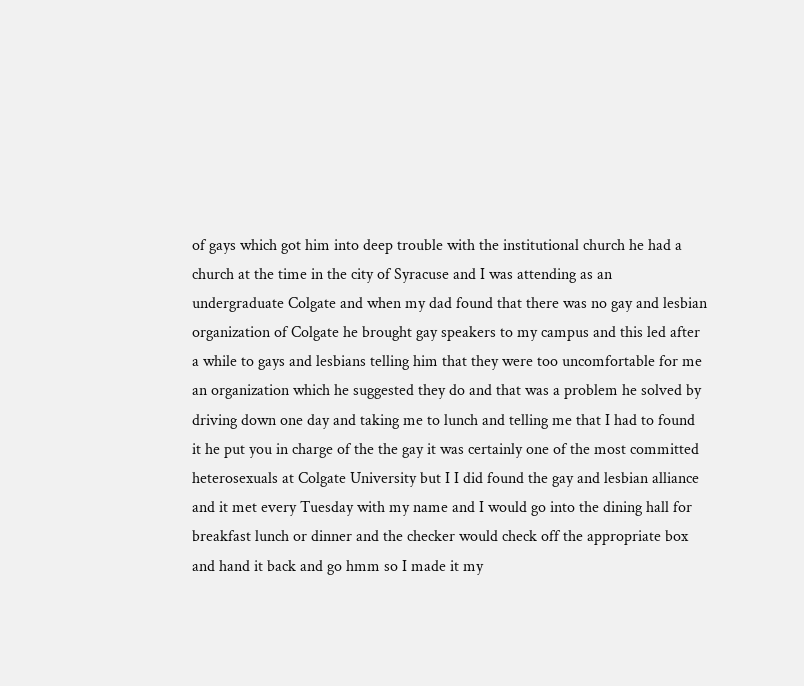of gays which got him into deep trouble with the institutional church he had a church at the time in the city of Syracuse and I was attending as an undergraduate Colgate and when my dad found that there was no gay and lesbian organization of Colgate he brought gay speakers to my campus and this led after a while to gays and lesbians telling him that they were too uncomfortable for me an organization which he suggested they do and that was a problem he solved by driving down one day and taking me to lunch and telling me that I had to found it he put you in charge of the the gay it was certainly one of the most committed heterosexuals at Colgate University but I I did found the gay and lesbian alliance and it met every Tuesday with my name and I would go into the dining hall for breakfast lunch or dinner and the checker would check off the appropriate box and hand it back and go hmm so I made it my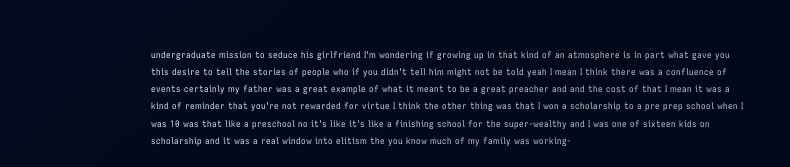undergraduate mission to seduce his girlfriend I'm wondering if growing up in that kind of an atmosphere is in part what gave you this desire to tell the stories of people who if you didn't tell him might not be told yeah I mean I think there was a confluence of events certainly my father was a great example of what it meant to be a great preacher and and the cost of that I mean it was a kind of reminder that you're not rewarded for virtue I think the other thing was that I won a scholarship to a pre prep school when I was 10 was that like a preschool no it's like it's like a finishing school for the super-wealthy and I was one of sixteen kids on scholarship and it was a real window into elitism the you know much of my family was working-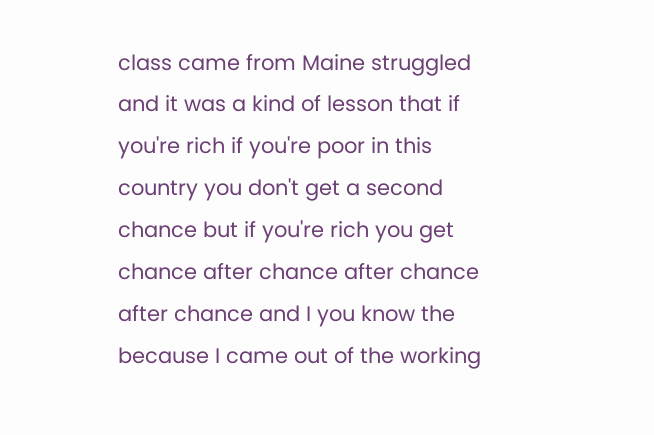class came from Maine struggled and it was a kind of lesson that if you're rich if you're poor in this country you don't get a second chance but if you're rich you get chance after chance after chance after chance and I you know the because I came out of the working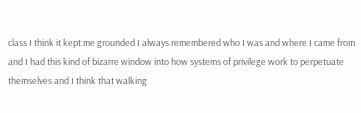class I think it kept me grounded I always remembered who I was and where I came from and I had this kind of bizarre window into how systems of privilege work to perpetuate themselves and I think that walking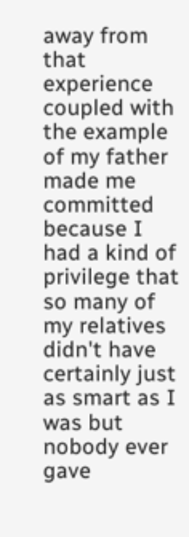away from that experience coupled with the example of my father made me committed because I had a kind of privilege that so many of my relatives didn't have certainly just as smart as I was but nobody ever gave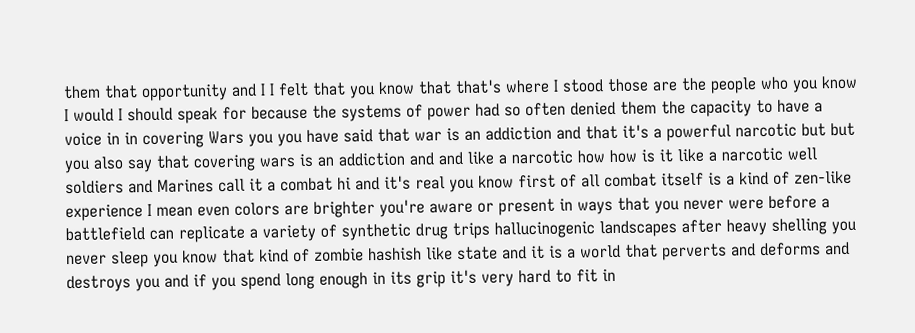them that opportunity and I I felt that you know that that's where I stood those are the people who you know I would I should speak for because the systems of power had so often denied them the capacity to have a voice in in covering Wars you you have said that war is an addiction and that it's a powerful narcotic but but you also say that covering wars is an addiction and and like a narcotic how how is it like a narcotic well soldiers and Marines call it a combat hi and it's real you know first of all combat itself is a kind of zen-like experience I mean even colors are brighter you're aware or present in ways that you never were before a battlefield can replicate a variety of synthetic drug trips hallucinogenic landscapes after heavy shelling you never sleep you know that kind of zombie hashish like state and it is a world that perverts and deforms and destroys you and if you spend long enough in its grip it's very hard to fit in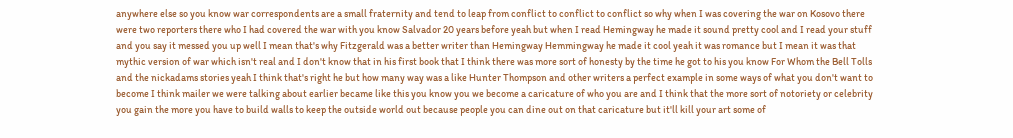anywhere else so you know war correspondents are a small fraternity and tend to leap from conflict to conflict to conflict so why when I was covering the war on Kosovo there were two reporters there who I had covered the war with you know Salvador 20 years before yeah but when I read Hemingway he made it sound pretty cool and I read your stuff and you say it messed you up well I mean that's why Fitzgerald was a better writer than Hemingway Hemmingway he made it cool yeah it was romance but I mean it was that mythic version of war which isn't real and I don't know that in his first book that I think there was more sort of honesty by the time he got to his you know For Whom the Bell Tolls and the nickadams stories yeah I think that's right he but how many way was a like Hunter Thompson and other writers a perfect example in some ways of what you don't want to become I think mailer we were talking about earlier became like this you know you we become a caricature of who you are and I think that the more sort of notoriety or celebrity you gain the more you have to build walls to keep the outside world out because people you can dine out on that caricature but it'll kill your art some of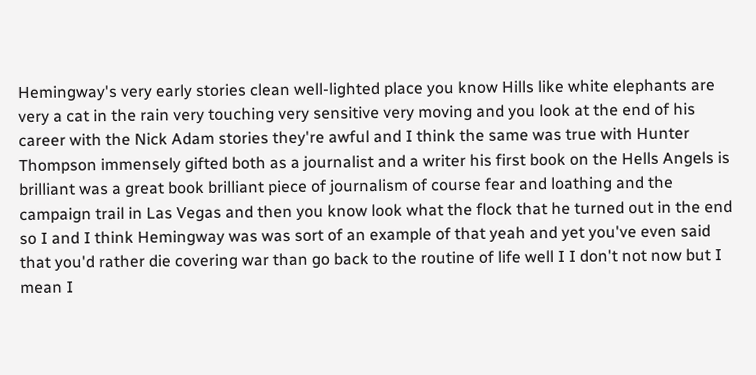Hemingway's very early stories clean well-lighted place you know Hills like white elephants are very a cat in the rain very touching very sensitive very moving and you look at the end of his career with the Nick Adam stories they're awful and I think the same was true with Hunter Thompson immensely gifted both as a journalist and a writer his first book on the Hells Angels is brilliant was a great book brilliant piece of journalism of course fear and loathing and the campaign trail in Las Vegas and then you know look what the flock that he turned out in the end so I and I think Hemingway was was sort of an example of that yeah and yet you've even said that you'd rather die covering war than go back to the routine of life well I I don't not now but I mean I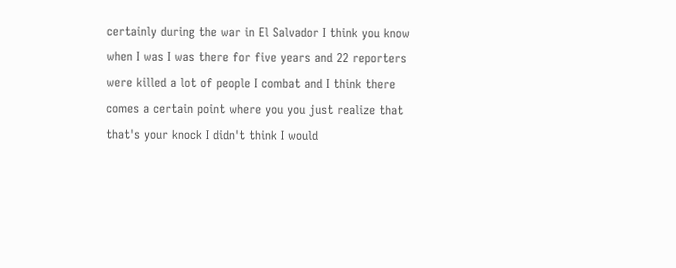certainly during the war in El Salvador I think you know when I was I was there for five years and 22 reporters were killed a lot of people I combat and I think there comes a certain point where you you just realize that that's your knock I didn't think I would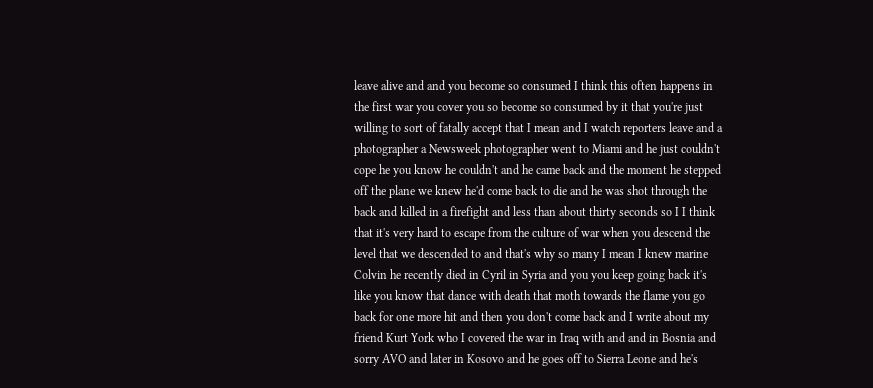leave alive and and you become so consumed I think this often happens in the first war you cover you so become so consumed by it that you're just willing to sort of fatally accept that I mean and I watch reporters leave and a photographer a Newsweek photographer went to Miami and he just couldn't cope he you know he couldn't and he came back and the moment he stepped off the plane we knew he'd come back to die and he was shot through the back and killed in a firefight and less than about thirty seconds so I I think that it's very hard to escape from the culture of war when you descend the level that we descended to and that's why so many I mean I knew marine Colvin he recently died in Cyril in Syria and you you keep going back it's like you know that dance with death that moth towards the flame you go back for one more hit and then you don't come back and I write about my friend Kurt York who I covered the war in Iraq with and and in Bosnia and sorry AVO and later in Kosovo and he goes off to Sierra Leone and he's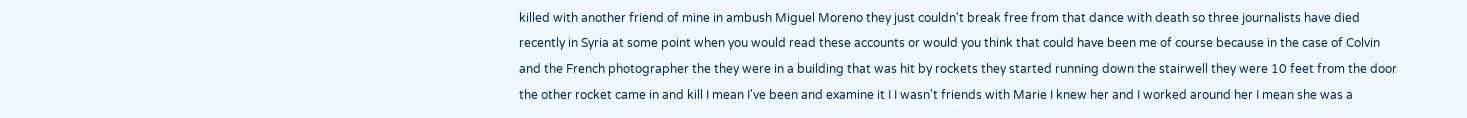killed with another friend of mine in ambush Miguel Moreno they just couldn't break free from that dance with death so three journalists have died recently in Syria at some point when you would read these accounts or would you think that could have been me of course because in the case of Colvin and the French photographer the they were in a building that was hit by rockets they started running down the stairwell they were 10 feet from the door the other rocket came in and kill I mean I've been and examine it I I wasn't friends with Marie I knew her and I worked around her I mean she was a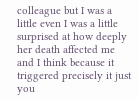colleague but I was a little even I was a little surprised at how deeply her death affected me and I think because it triggered precisely it just you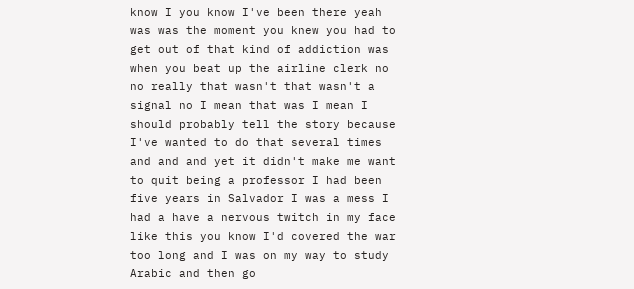know I you know I've been there yeah was was the moment you knew you had to get out of that kind of addiction was when you beat up the airline clerk no no really that wasn't that wasn't a signal no I mean that was I mean I should probably tell the story because I've wanted to do that several times and and and yet it didn't make me want to quit being a professor I had been five years in Salvador I was a mess I had a have a nervous twitch in my face like this you know I'd covered the war too long and I was on my way to study Arabic and then go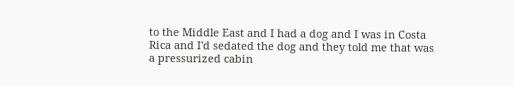to the Middle East and I had a dog and I was in Costa Rica and I'd sedated the dog and they told me that was a pressurized cabin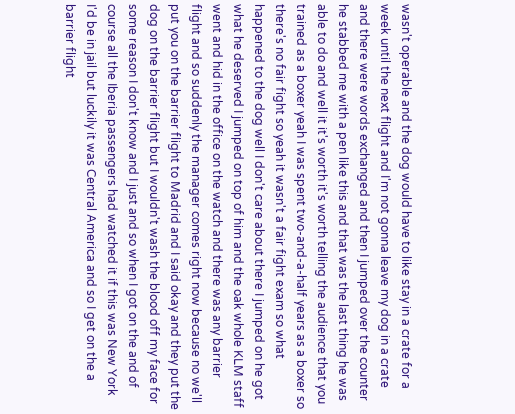wasn't operable and the dog would have to like stay in a crate for a week until the next flight and I'm not gonna leave my dog in a crate and there were words exchanged and then I jumped over the counter he stabbed me with a pen like this and that was the last thing he was able to do and well it it's worth it's worth telling the audience that you trained as a boxer yeah I was spent two-and-a-half years as a boxer so there's no fair fight so yeah it wasn't a fair fight exam so what happened to the dog well I don't care about there I jumped on he got what he deserved I jumped on top of him and the oak whole KLM staff went and hid in the office on the watch and there was any barrier flight and so suddenly the manager comes right now because no we'll put you on the barrier flight to Madrid and I said okay and they put the dog on the barrier flight but I wouldn't wash the blood off my face for some reason I don't know and I just and so when I got on the and of course all the Iberia passengers had watched it if this was New York I'd be in jail but luckily it was Central America and so I get on the a barrier flight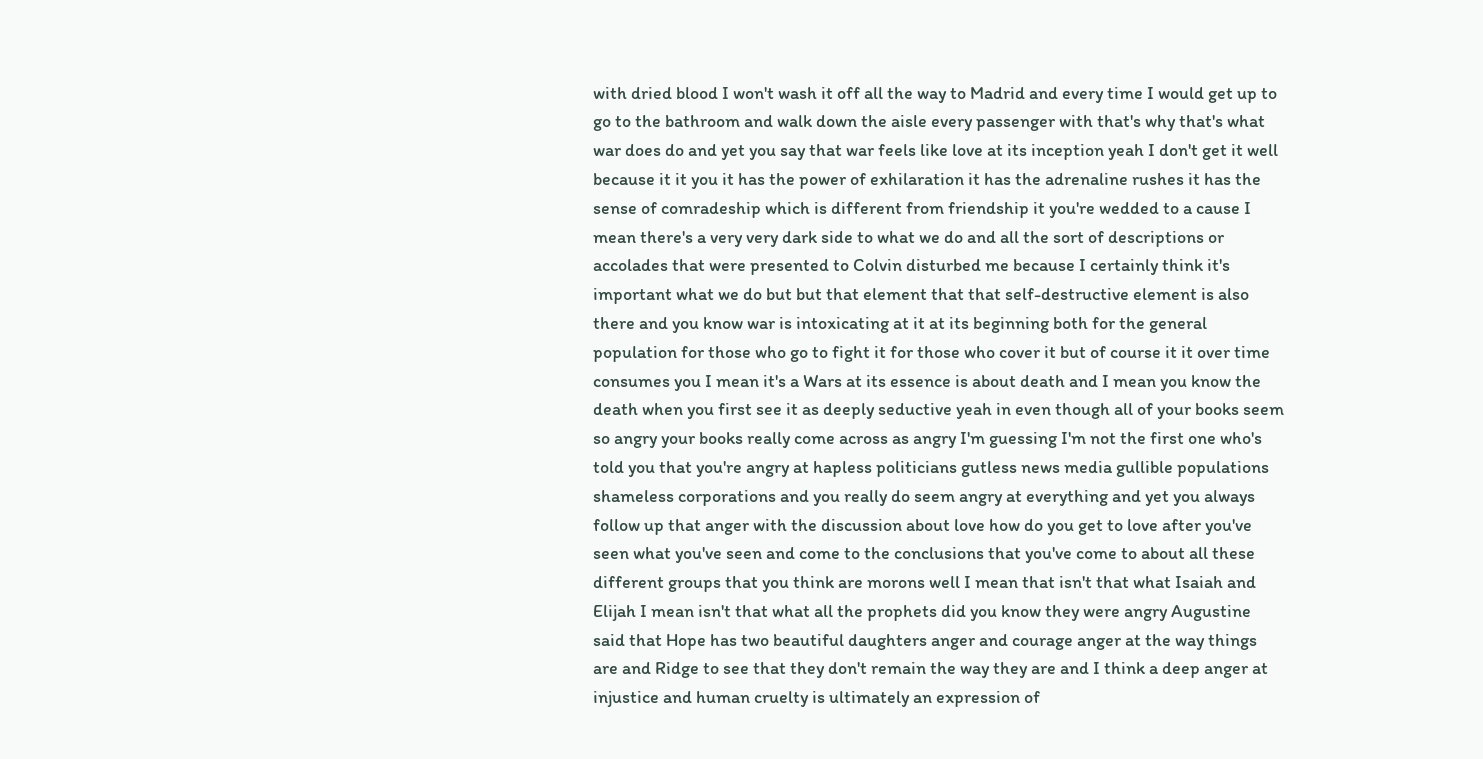with dried blood I won't wash it off all the way to Madrid and every time I would get up to go to the bathroom and walk down the aisle every passenger with that's why that's what war does do and yet you say that war feels like love at its inception yeah I don't get it well because it it you it has the power of exhilaration it has the adrenaline rushes it has the sense of comradeship which is different from friendship it you're wedded to a cause I mean there's a very very dark side to what we do and all the sort of descriptions or accolades that were presented to Colvin disturbed me because I certainly think it's important what we do but but that element that that self-destructive element is also there and you know war is intoxicating at it at its beginning both for the general population for those who go to fight it for those who cover it but of course it it over time consumes you I mean it's a Wars at its essence is about death and I mean you know the death when you first see it as deeply seductive yeah in even though all of your books seem so angry your books really come across as angry I'm guessing I'm not the first one who's told you that you're angry at hapless politicians gutless news media gullible populations shameless corporations and you really do seem angry at everything and yet you always follow up that anger with the discussion about love how do you get to love after you've seen what you've seen and come to the conclusions that you've come to about all these different groups that you think are morons well I mean that isn't that what Isaiah and Elijah I mean isn't that what all the prophets did you know they were angry Augustine said that Hope has two beautiful daughters anger and courage anger at the way things are and Ridge to see that they don't remain the way they are and I think a deep anger at injustice and human cruelty is ultimately an expression of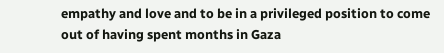empathy and love and to be in a privileged position to come out of having spent months in Gaza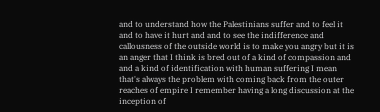and to understand how the Palestinians suffer and to feel it and to have it hurt and and to see the indifference and callousness of the outside world is to make you angry but it is an anger that I think is bred out of a kind of compassion and and a kind of identification with human suffering I mean that's always the problem with coming back from the outer reaches of empire I remember having a long discussion at the inception of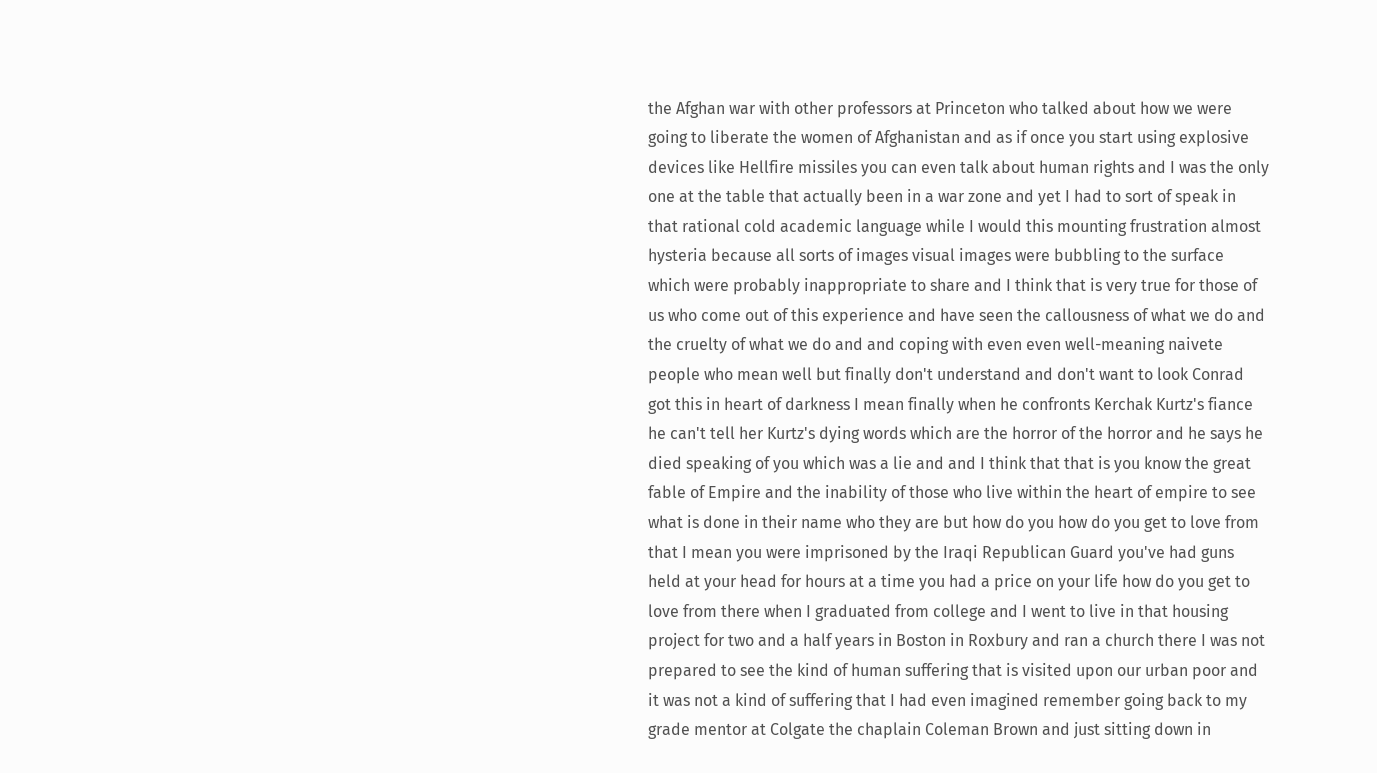the Afghan war with other professors at Princeton who talked about how we were going to liberate the women of Afghanistan and as if once you start using explosive devices like Hellfire missiles you can even talk about human rights and I was the only one at the table that actually been in a war zone and yet I had to sort of speak in that rational cold academic language while I would this mounting frustration almost hysteria because all sorts of images visual images were bubbling to the surface which were probably inappropriate to share and I think that is very true for those of us who come out of this experience and have seen the callousness of what we do and the cruelty of what we do and and coping with even even well-meaning naivete people who mean well but finally don't understand and don't want to look Conrad got this in heart of darkness I mean finally when he confronts Kerchak Kurtz's fiance he can't tell her Kurtz's dying words which are the horror of the horror and he says he died speaking of you which was a lie and and I think that that is you know the great fable of Empire and the inability of those who live within the heart of empire to see what is done in their name who they are but how do you how do you get to love from that I mean you were imprisoned by the Iraqi Republican Guard you've had guns held at your head for hours at a time you had a price on your life how do you get to love from there when I graduated from college and I went to live in that housing project for two and a half years in Boston in Roxbury and ran a church there I was not prepared to see the kind of human suffering that is visited upon our urban poor and it was not a kind of suffering that I had even imagined remember going back to my grade mentor at Colgate the chaplain Coleman Brown and just sitting down in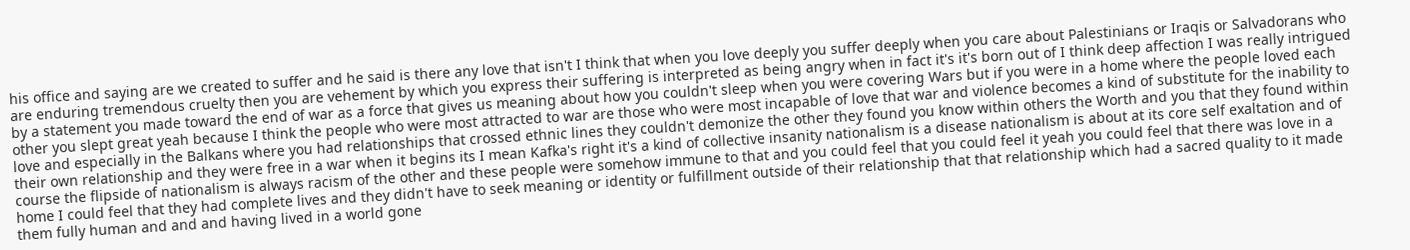his office and saying are we created to suffer and he said is there any love that isn't I think that when you love deeply you suffer deeply when you care about Palestinians or Iraqis or Salvadorans who are enduring tremendous cruelty then you are vehement by which you express their suffering is interpreted as being angry when in fact it's it's born out of I think deep affection I was really intrigued by a statement you made toward the end of war as a force that gives us meaning about how you couldn't sleep when you were covering Wars but if you were in a home where the people loved each other you slept great yeah because I think the people who were most attracted to war are those who were most incapable of love that war and violence becomes a kind of substitute for the inability to love and especially in the Balkans where you had relationships that crossed ethnic lines they couldn't demonize the other they found you know within others the Worth and you that they found within their own relationship and they were free in a war when it begins its I mean Kafka's right it's a kind of collective insanity nationalism is a disease nationalism is about at its core self exaltation and of course the flipside of nationalism is always racism of the other and these people were somehow immune to that and you could feel that you could feel it yeah you could feel that there was love in a home I could feel that they had complete lives and they didn't have to seek meaning or identity or fulfillment outside of their relationship that that relationship which had a sacred quality to it made them fully human and and and having lived in a world gone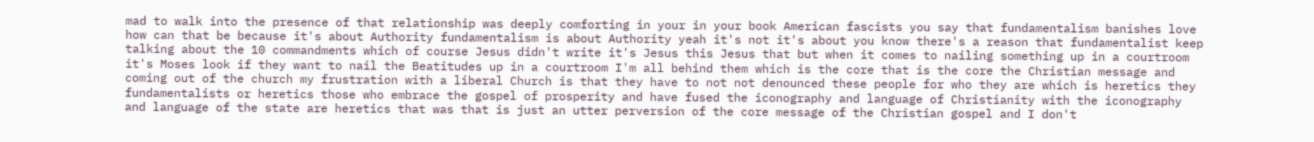mad to walk into the presence of that relationship was deeply comforting in your in your book American fascists you say that fundamentalism banishes love how can that be because it's about Authority fundamentalism is about Authority yeah it's not it's about you know there's a reason that fundamentalist keep talking about the 10 commandments which of course Jesus didn't write it's Jesus this Jesus that but when it comes to nailing something up in a courtroom it's Moses look if they want to nail the Beatitudes up in a courtroom I'm all behind them which is the core that is the core the Christian message and coming out of the church my frustration with a liberal Church is that they have to not not denounced these people for who they are which is heretics they fundamentalists or heretics those who embrace the gospel of prosperity and have fused the iconography and language of Christianity with the iconography and language of the state are heretics that was that is just an utter perversion of the core message of the Christian gospel and I don't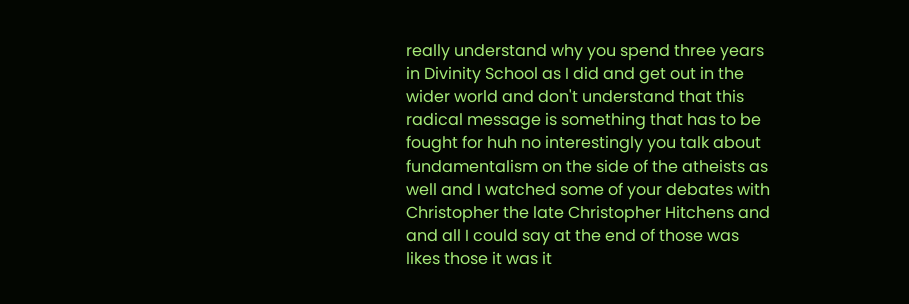really understand why you spend three years in Divinity School as I did and get out in the wider world and don't understand that this radical message is something that has to be fought for huh no interestingly you talk about fundamentalism on the side of the atheists as well and I watched some of your debates with Christopher the late Christopher Hitchens and and all I could say at the end of those was likes those it was it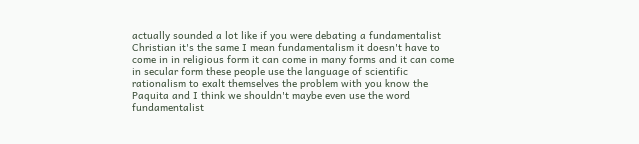actually sounded a lot like if you were debating a fundamentalist Christian it's the same I mean fundamentalism it doesn't have to come in in religious form it can come in many forms and it can come in secular form these people use the language of scientific rationalism to exalt themselves the problem with you know the Paquita and I think we shouldn't maybe even use the word fundamentalist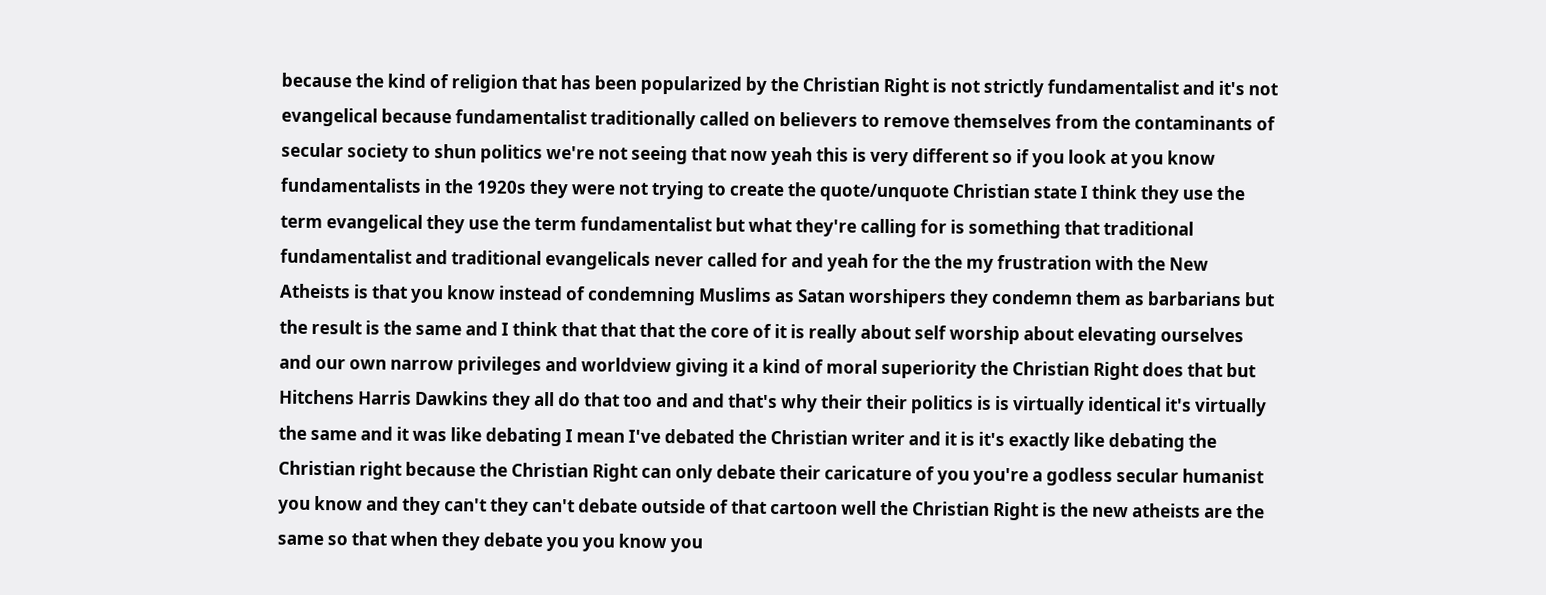because the kind of religion that has been popularized by the Christian Right is not strictly fundamentalist and it's not evangelical because fundamentalist traditionally called on believers to remove themselves from the contaminants of secular society to shun politics we're not seeing that now yeah this is very different so if you look at you know fundamentalists in the 1920s they were not trying to create the quote/unquote Christian state I think they use the term evangelical they use the term fundamentalist but what they're calling for is something that traditional fundamentalist and traditional evangelicals never called for and yeah for the the my frustration with the New Atheists is that you know instead of condemning Muslims as Satan worshipers they condemn them as barbarians but the result is the same and I think that that that the core of it is really about self worship about elevating ourselves and our own narrow privileges and worldview giving it a kind of moral superiority the Christian Right does that but Hitchens Harris Dawkins they all do that too and and that's why their their politics is is virtually identical it's virtually the same and it was like debating I mean I've debated the Christian writer and it is it's exactly like debating the Christian right because the Christian Right can only debate their caricature of you you're a godless secular humanist you know and they can't they can't debate outside of that cartoon well the Christian Right is the new atheists are the same so that when they debate you you know you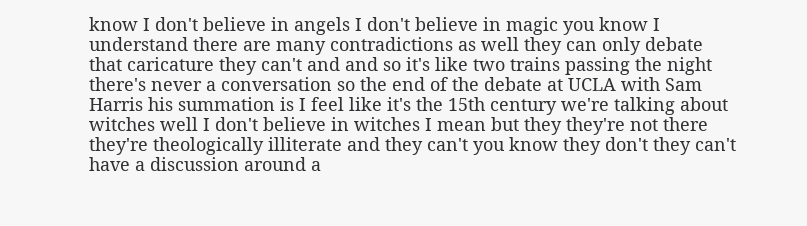know I don't believe in angels I don't believe in magic you know I understand there are many contradictions as well they can only debate that caricature they can't and and so it's like two trains passing the night there's never a conversation so the end of the debate at UCLA with Sam Harris his summation is I feel like it's the 15th century we're talking about witches well I don't believe in witches I mean but they they're not there they're theologically illiterate and they can't you know they don't they can't have a discussion around a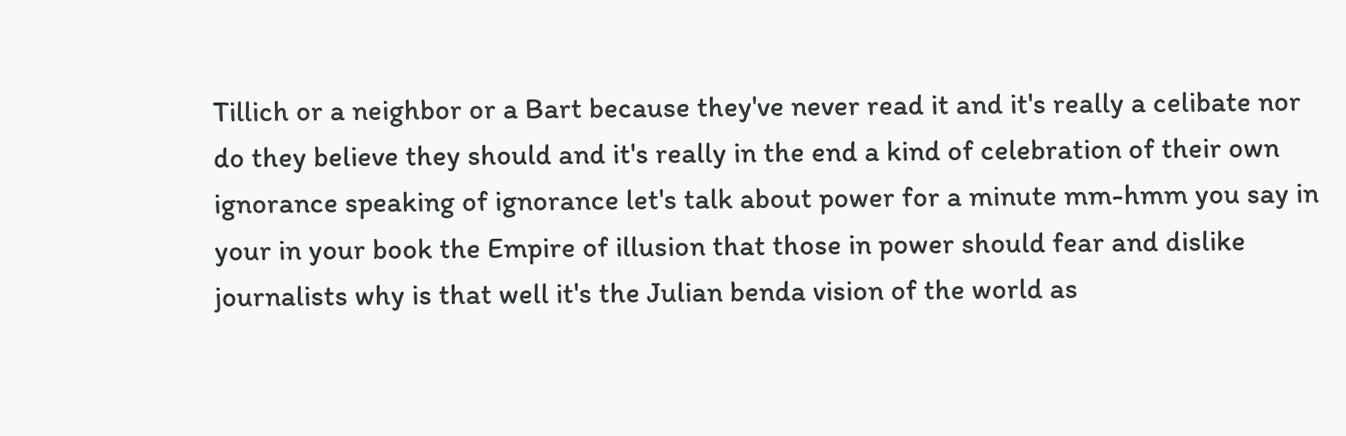Tillich or a neighbor or a Bart because they've never read it and it's really a celibate nor do they believe they should and it's really in the end a kind of celebration of their own ignorance speaking of ignorance let's talk about power for a minute mm-hmm you say in your in your book the Empire of illusion that those in power should fear and dislike journalists why is that well it's the Julian benda vision of the world as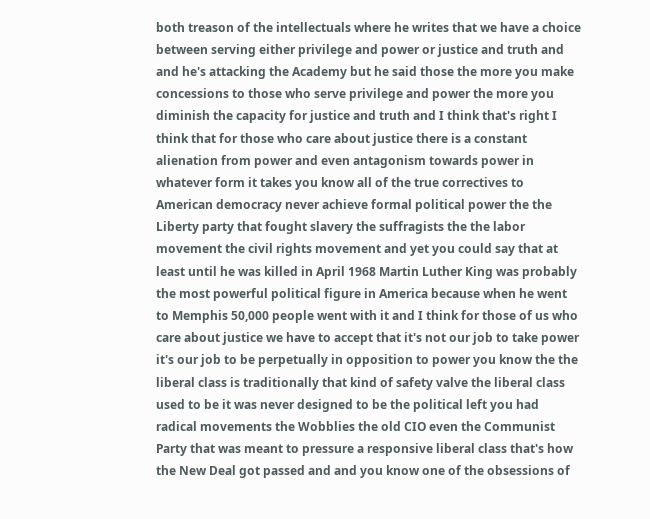both treason of the intellectuals where he writes that we have a choice between serving either privilege and power or justice and truth and and he's attacking the Academy but he said those the more you make concessions to those who serve privilege and power the more you diminish the capacity for justice and truth and I think that's right I think that for those who care about justice there is a constant alienation from power and even antagonism towards power in whatever form it takes you know all of the true correctives to American democracy never achieve formal political power the the Liberty party that fought slavery the suffragists the the labor movement the civil rights movement and yet you could say that at least until he was killed in April 1968 Martin Luther King was probably the most powerful political figure in America because when he went to Memphis 50,000 people went with it and I think for those of us who care about justice we have to accept that it's not our job to take power it's our job to be perpetually in opposition to power you know the the liberal class is traditionally that kind of safety valve the liberal class used to be it was never designed to be the political left you had radical movements the Wobblies the old CIO even the Communist Party that was meant to pressure a responsive liberal class that's how the New Deal got passed and and you know one of the obsessions of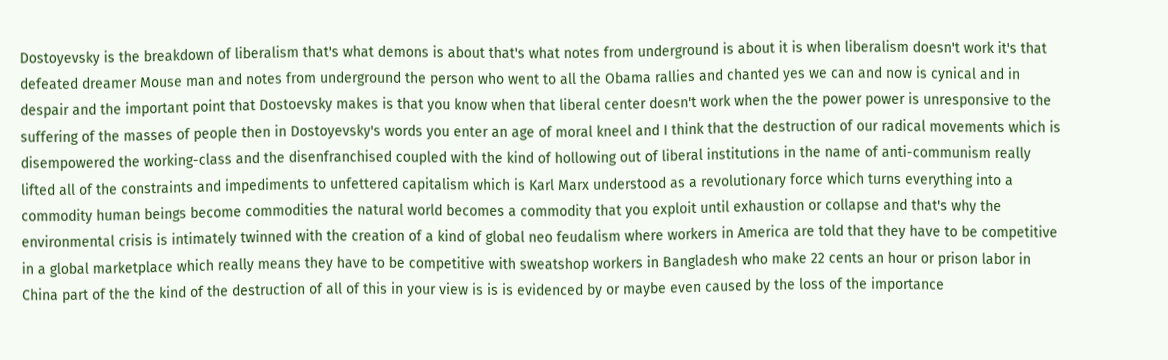Dostoyevsky is the breakdown of liberalism that's what demons is about that's what notes from underground is about it is when liberalism doesn't work it's that defeated dreamer Mouse man and notes from underground the person who went to all the Obama rallies and chanted yes we can and now is cynical and in despair and the important point that Dostoevsky makes is that you know when that liberal center doesn't work when the the power power is unresponsive to the suffering of the masses of people then in Dostoyevsky's words you enter an age of moral kneel and I think that the destruction of our radical movements which is disempowered the working-class and the disenfranchised coupled with the kind of hollowing out of liberal institutions in the name of anti-communism really lifted all of the constraints and impediments to unfettered capitalism which is Karl Marx understood as a revolutionary force which turns everything into a commodity human beings become commodities the natural world becomes a commodity that you exploit until exhaustion or collapse and that's why the environmental crisis is intimately twinned with the creation of a kind of global neo feudalism where workers in America are told that they have to be competitive in a global marketplace which really means they have to be competitive with sweatshop workers in Bangladesh who make 22 cents an hour or prison labor in China part of the the kind of the destruction of all of this in your view is is is evidenced by or maybe even caused by the loss of the importance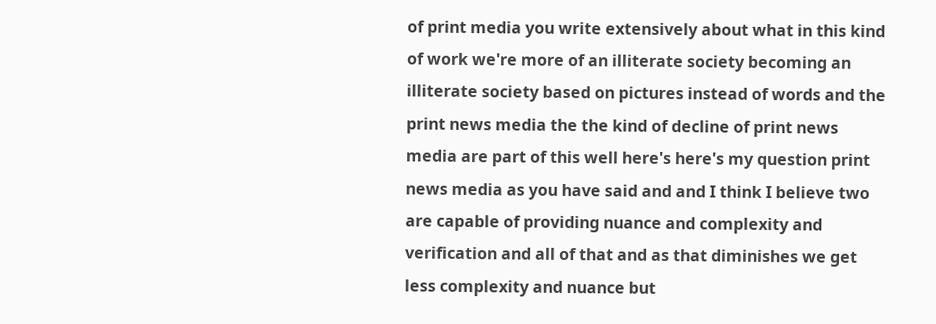of print media you write extensively about what in this kind of work we're more of an illiterate society becoming an illiterate society based on pictures instead of words and the print news media the the kind of decline of print news media are part of this well here's here's my question print news media as you have said and and I think I believe two are capable of providing nuance and complexity and verification and all of that and as that diminishes we get less complexity and nuance but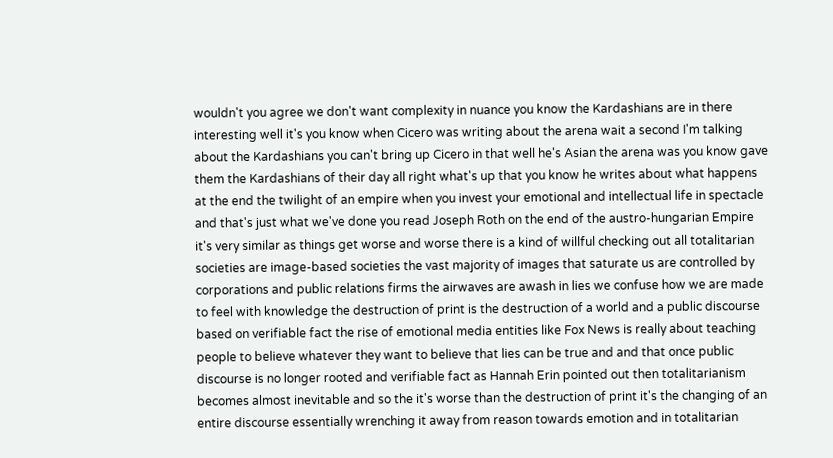wouldn't you agree we don't want complexity in nuance you know the Kardashians are in there interesting well it's you know when Cicero was writing about the arena wait a second I'm talking about the Kardashians you can't bring up Cicero in that well he's Asian the arena was you know gave them the Kardashians of their day all right what's up that you know he writes about what happens at the end the twilight of an empire when you invest your emotional and intellectual life in spectacle and that's just what we've done you read Joseph Roth on the end of the austro-hungarian Empire it's very similar as things get worse and worse there is a kind of willful checking out all totalitarian societies are image-based societies the vast majority of images that saturate us are controlled by corporations and public relations firms the airwaves are awash in lies we confuse how we are made to feel with knowledge the destruction of print is the destruction of a world and a public discourse based on verifiable fact the rise of emotional media entities like Fox News is really about teaching people to believe whatever they want to believe that lies can be true and and that once public discourse is no longer rooted and verifiable fact as Hannah Erin pointed out then totalitarianism becomes almost inevitable and so the it's worse than the destruction of print it's the changing of an entire discourse essentially wrenching it away from reason towards emotion and in totalitarian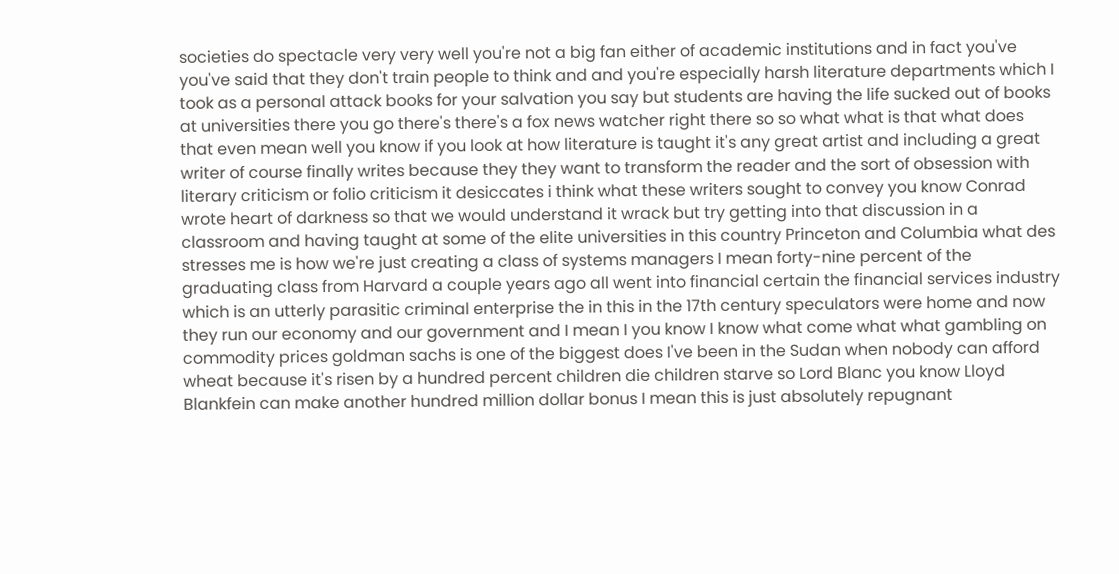societies do spectacle very very well you're not a big fan either of academic institutions and in fact you've you've said that they don't train people to think and and you're especially harsh literature departments which I took as a personal attack books for your salvation you say but students are having the life sucked out of books at universities there you go there's there's a fox news watcher right there so so what what is that what does that even mean well you know if you look at how literature is taught it's any great artist and including a great writer of course finally writes because they they want to transform the reader and the sort of obsession with literary criticism or folio criticism it desiccates i think what these writers sought to convey you know Conrad wrote heart of darkness so that we would understand it wrack but try getting into that discussion in a classroom and having taught at some of the elite universities in this country Princeton and Columbia what des stresses me is how we're just creating a class of systems managers I mean forty-nine percent of the graduating class from Harvard a couple years ago all went into financial certain the financial services industry which is an utterly parasitic criminal enterprise the in this in the 17th century speculators were home and now they run our economy and our government and I mean I you know I know what come what what gambling on commodity prices goldman sachs is one of the biggest does I've been in the Sudan when nobody can afford wheat because it's risen by a hundred percent children die children starve so Lord Blanc you know Lloyd Blankfein can make another hundred million dollar bonus I mean this is just absolutely repugnant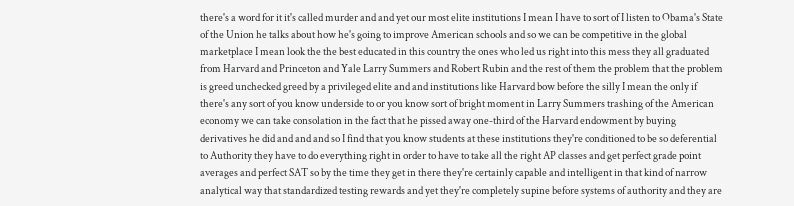there's a word for it it's called murder and and yet our most elite institutions I mean I have to sort of I listen to Obama's State of the Union he talks about how he's going to improve American schools and so we can be competitive in the global marketplace I mean look the the best educated in this country the ones who led us right into this mess they all graduated from Harvard and Princeton and Yale Larry Summers and Robert Rubin and the rest of them the problem that the problem is greed unchecked greed by a privileged elite and and institutions like Harvard bow before the silly I mean the only if there's any sort of you know underside to or you know sort of bright moment in Larry Summers trashing of the American economy we can take consolation in the fact that he pissed away one-third of the Harvard endowment by buying derivatives he did and and and so I find that you know students at these institutions they're conditioned to be so deferential to Authority they have to do everything right in order to have to take all the right AP classes and get perfect grade point averages and perfect SAT so by the time they get in there they're certainly capable and intelligent in that kind of narrow analytical way that standardized testing rewards and yet they're completely supine before systems of authority and they are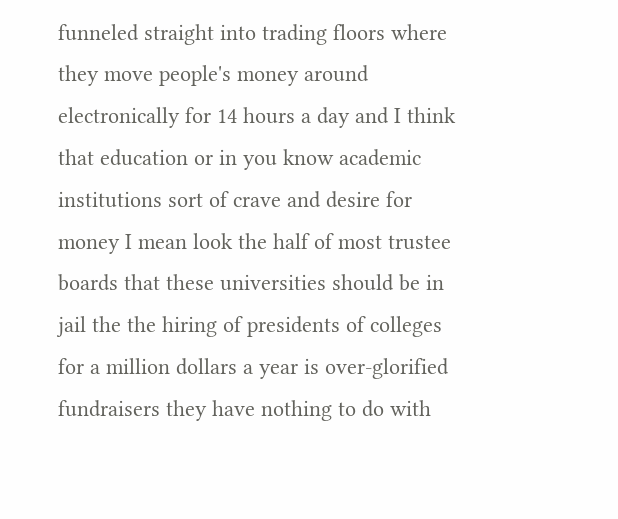funneled straight into trading floors where they move people's money around electronically for 14 hours a day and I think that education or in you know academic institutions sort of crave and desire for money I mean look the half of most trustee boards that these universities should be in jail the the hiring of presidents of colleges for a million dollars a year is over-glorified fundraisers they have nothing to do with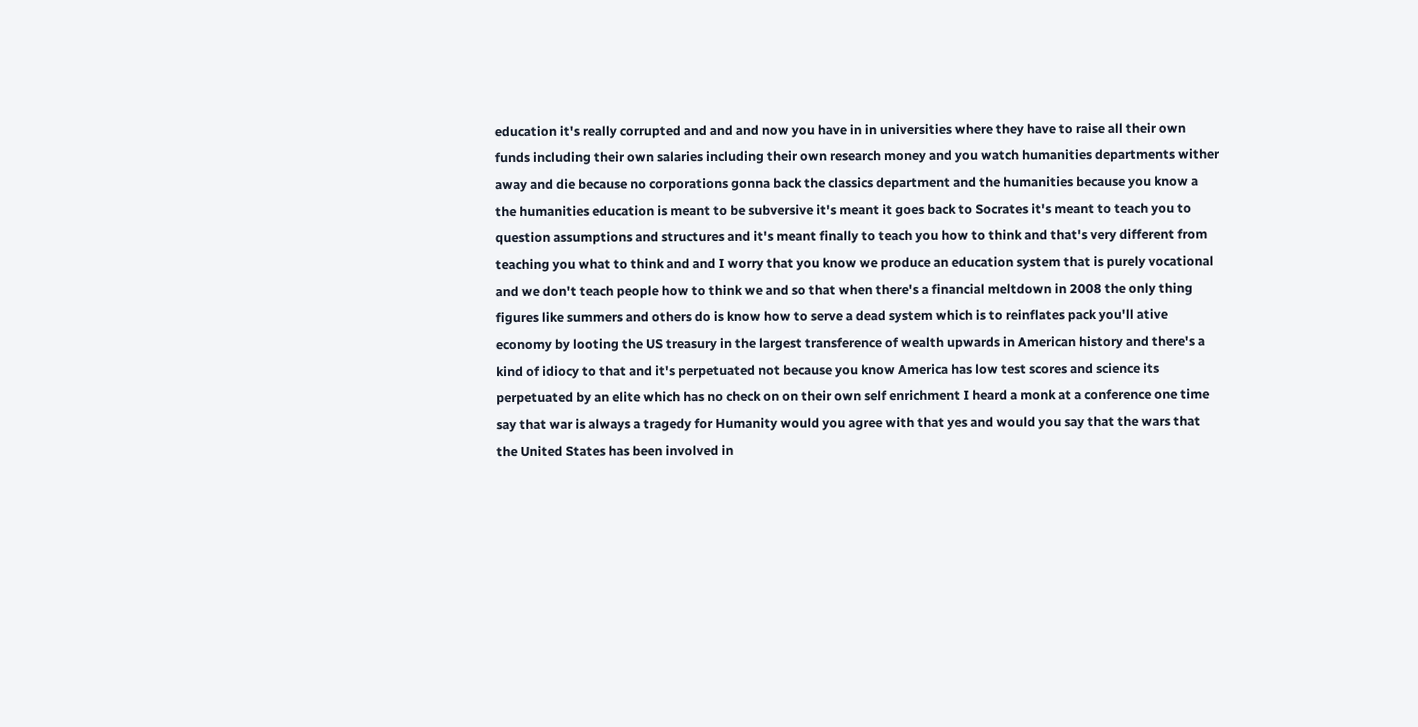education it's really corrupted and and and now you have in in universities where they have to raise all their own funds including their own salaries including their own research money and you watch humanities departments wither away and die because no corporations gonna back the classics department and the humanities because you know a the humanities education is meant to be subversive it's meant it goes back to Socrates it's meant to teach you to question assumptions and structures and it's meant finally to teach you how to think and that's very different from teaching you what to think and and I worry that you know we produce an education system that is purely vocational and we don't teach people how to think we and so that when there's a financial meltdown in 2008 the only thing figures like summers and others do is know how to serve a dead system which is to reinflates pack you'll ative economy by looting the US treasury in the largest transference of wealth upwards in American history and there's a kind of idiocy to that and it's perpetuated not because you know America has low test scores and science its perpetuated by an elite which has no check on on their own self enrichment I heard a monk at a conference one time say that war is always a tragedy for Humanity would you agree with that yes and would you say that the wars that the United States has been involved in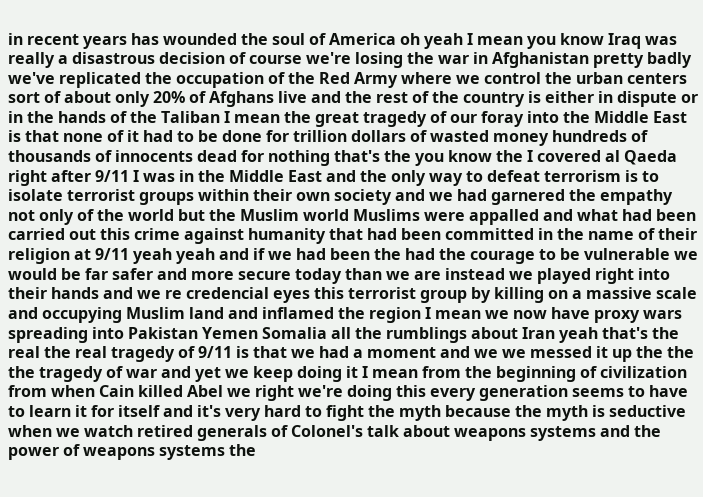in recent years has wounded the soul of America oh yeah I mean you know Iraq was really a disastrous decision of course we're losing the war in Afghanistan pretty badly we've replicated the occupation of the Red Army where we control the urban centers sort of about only 20% of Afghans live and the rest of the country is either in dispute or in the hands of the Taliban I mean the great tragedy of our foray into the Middle East is that none of it had to be done for trillion dollars of wasted money hundreds of thousands of innocents dead for nothing that's the you know the I covered al Qaeda right after 9/11 I was in the Middle East and the only way to defeat terrorism is to isolate terrorist groups within their own society and we had garnered the empathy not only of the world but the Muslim world Muslims were appalled and what had been carried out this crime against humanity that had been committed in the name of their religion at 9/11 yeah yeah and if we had been the had the courage to be vulnerable we would be far safer and more secure today than we are instead we played right into their hands and we re credencial eyes this terrorist group by killing on a massive scale and occupying Muslim land and inflamed the region I mean we now have proxy wars spreading into Pakistan Yemen Somalia all the rumblings about Iran yeah that's the real the real tragedy of 9/11 is that we had a moment and we we messed it up the the the tragedy of war and yet we keep doing it I mean from the beginning of civilization from when Cain killed Abel we right we're doing this every generation seems to have to learn it for itself and it's very hard to fight the myth because the myth is seductive when we watch retired generals of Colonel's talk about weapons systems and the power of weapons systems the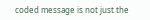coded message is not just the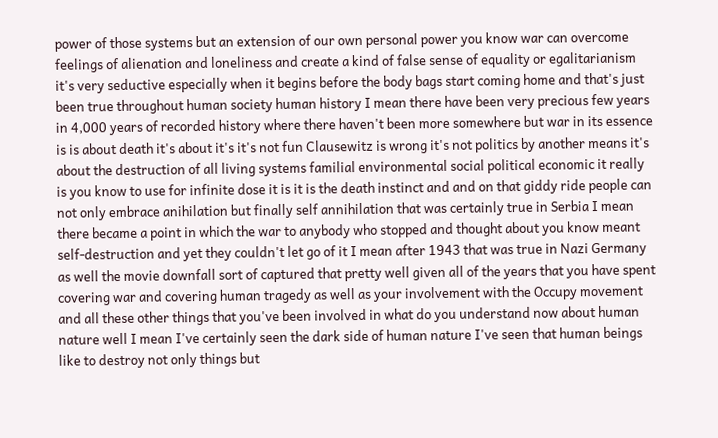power of those systems but an extension of our own personal power you know war can overcome feelings of alienation and loneliness and create a kind of false sense of equality or egalitarianism it's very seductive especially when it begins before the body bags start coming home and that's just been true throughout human society human history I mean there have been very precious few years in 4,000 years of recorded history where there haven't been more somewhere but war in its essence is is about death it's about it's it's not fun Clausewitz is wrong it's not politics by another means it's about the destruction of all living systems familial environmental social political economic it really is you know to use for infinite dose it is it is the death instinct and and on that giddy ride people can not only embrace anihilation but finally self annihilation that was certainly true in Serbia I mean there became a point in which the war to anybody who stopped and thought about you know meant self-destruction and yet they couldn't let go of it I mean after 1943 that was true in Nazi Germany as well the movie downfall sort of captured that pretty well given all of the years that you have spent covering war and covering human tragedy as well as your involvement with the Occupy movement and all these other things that you've been involved in what do you understand now about human nature well I mean I've certainly seen the dark side of human nature I've seen that human beings like to destroy not only things but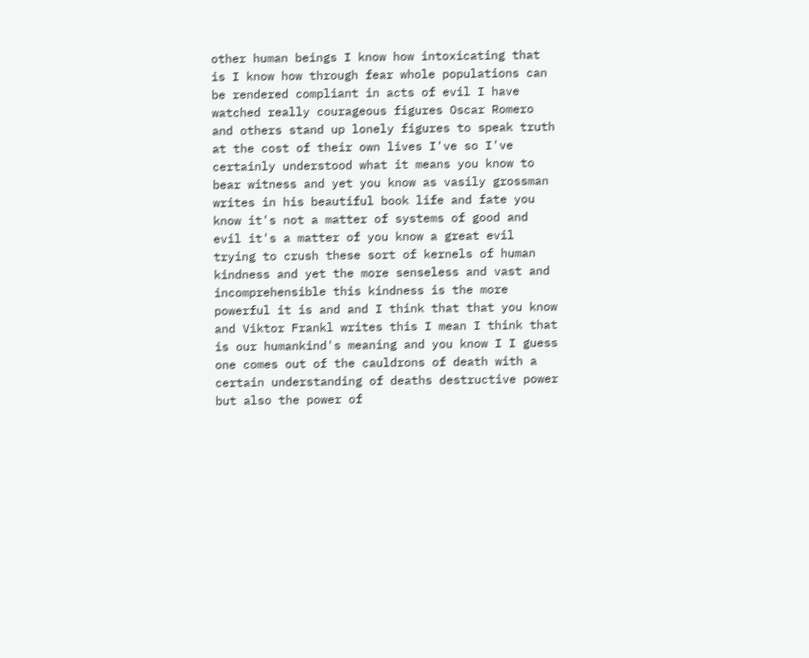other human beings I know how intoxicating that is I know how through fear whole populations can be rendered compliant in acts of evil I have watched really courageous figures Oscar Romero and others stand up lonely figures to speak truth at the cost of their own lives I've so I've certainly understood what it means you know to bear witness and yet you know as vasily grossman writes in his beautiful book life and fate you know it's not a matter of systems of good and evil it's a matter of you know a great evil trying to crush these sort of kernels of human kindness and yet the more senseless and vast and incomprehensible this kindness is the more powerful it is and and I think that that you know and Viktor Frankl writes this I mean I think that is our humankind's meaning and you know I I guess one comes out of the cauldrons of death with a certain understanding of deaths destructive power but also the power of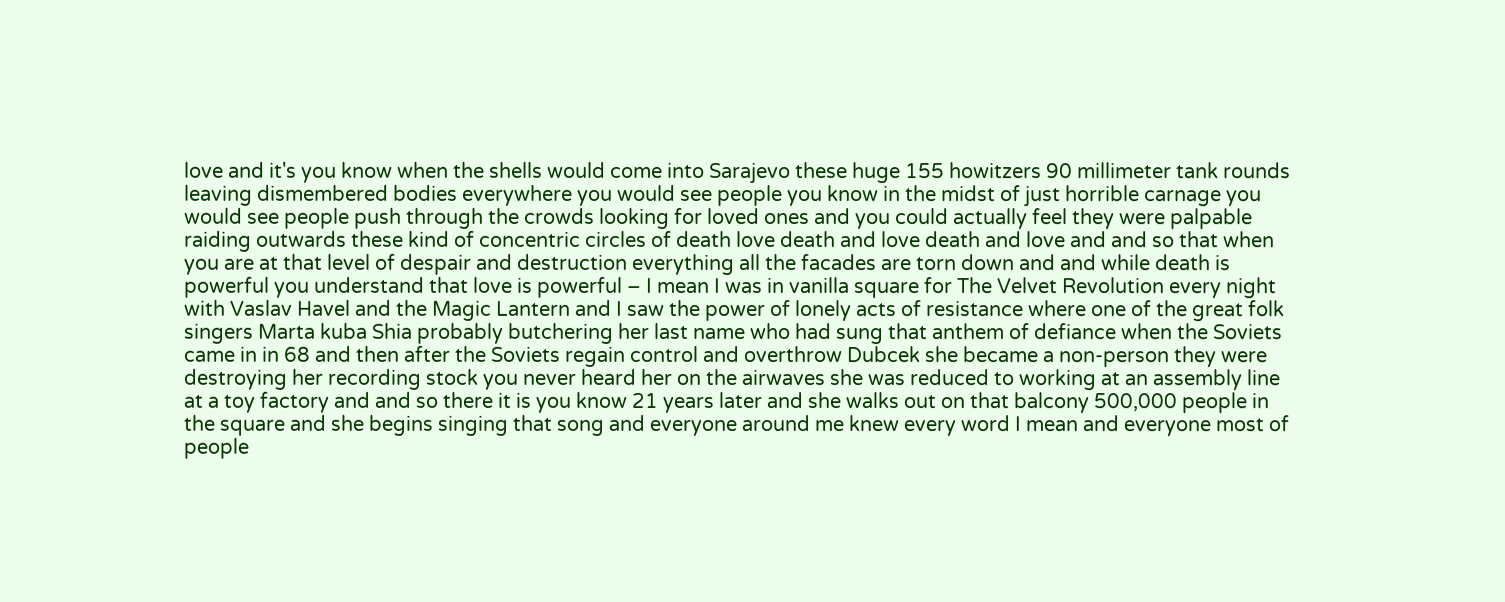love and it's you know when the shells would come into Sarajevo these huge 155 howitzers 90 millimeter tank rounds leaving dismembered bodies everywhere you would see people you know in the midst of just horrible carnage you would see people push through the crowds looking for loved ones and you could actually feel they were palpable raiding outwards these kind of concentric circles of death love death and love death and love and and so that when you are at that level of despair and destruction everything all the facades are torn down and and while death is powerful you understand that love is powerful – I mean I was in vanilla square for The Velvet Revolution every night with Vaslav Havel and the Magic Lantern and I saw the power of lonely acts of resistance where one of the great folk singers Marta kuba Shia probably butchering her last name who had sung that anthem of defiance when the Soviets came in in 68 and then after the Soviets regain control and overthrow Dubcek she became a non-person they were destroying her recording stock you never heard her on the airwaves she was reduced to working at an assembly line at a toy factory and and so there it is you know 21 years later and she walks out on that balcony 500,000 people in the square and she begins singing that song and everyone around me knew every word I mean and everyone most of people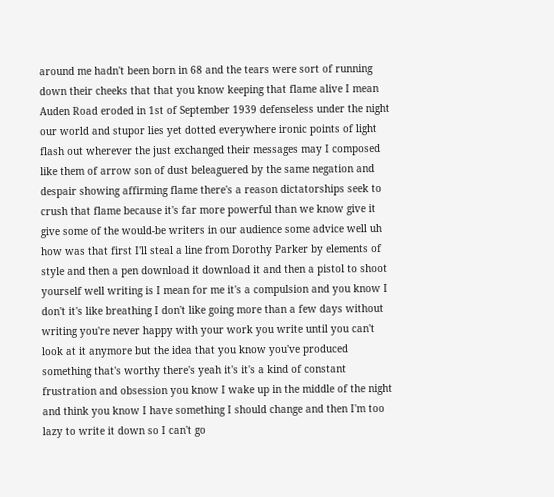around me hadn't been born in 68 and the tears were sort of running down their cheeks that that you know keeping that flame alive I mean Auden Road eroded in 1st of September 1939 defenseless under the night our world and stupor lies yet dotted everywhere ironic points of light flash out wherever the just exchanged their messages may I composed like them of arrow son of dust beleaguered by the same negation and despair showing affirming flame there's a reason dictatorships seek to crush that flame because it's far more powerful than we know give it give some of the would-be writers in our audience some advice well uh how was that first I'll steal a line from Dorothy Parker by elements of style and then a pen download it download it and then a pistol to shoot yourself well writing is I mean for me it's a compulsion and you know I don't it's like breathing I don't like going more than a few days without writing you're never happy with your work you write until you can't look at it anymore but the idea that you know you've produced something that's worthy there's yeah it's it's a kind of constant frustration and obsession you know I wake up in the middle of the night and think you know I have something I should change and then I'm too lazy to write it down so I can't go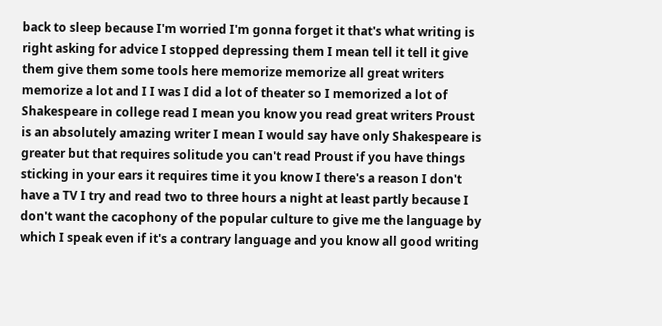back to sleep because I'm worried I'm gonna forget it that's what writing is right asking for advice I stopped depressing them I mean tell it tell it give them give them some tools here memorize memorize all great writers memorize a lot and I I was I did a lot of theater so I memorized a lot of Shakespeare in college read I mean you know you read great writers Proust is an absolutely amazing writer I mean I would say have only Shakespeare is greater but that requires solitude you can't read Proust if you have things sticking in your ears it requires time it you know I there's a reason I don't have a TV I try and read two to three hours a night at least partly because I don't want the cacophony of the popular culture to give me the language by which I speak even if it's a contrary language and you know all good writing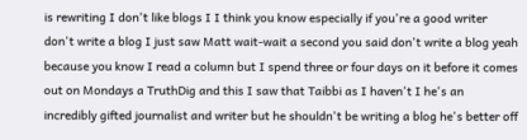is rewriting I don't like blogs I I think you know especially if you're a good writer don't write a blog I just saw Matt wait-wait a second you said don't write a blog yeah because you know I read a column but I spend three or four days on it before it comes out on Mondays a TruthDig and this I saw that Taibbi as I haven't I he's an incredibly gifted journalist and writer but he shouldn't be writing a blog he's better off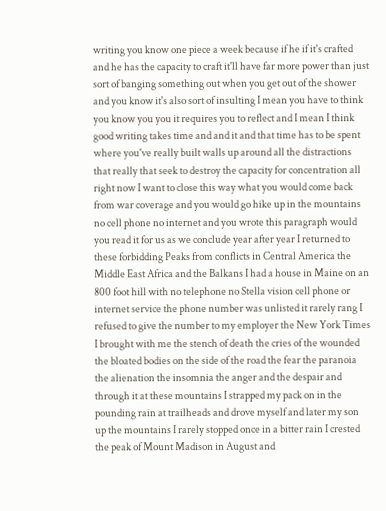writing you know one piece a week because if he if it's crafted and he has the capacity to craft it'll have far more power than just sort of banging something out when you get out of the shower and you know it's also sort of insulting I mean you have to think you know you you it requires you to reflect and I mean I think good writing takes time and and it and that time has to be spent where you've really built walls up around all the distractions that really that seek to destroy the capacity for concentration all right now I want to close this way what you would come back from war coverage and you would go hike up in the mountains no cell phone no internet and you wrote this paragraph would you read it for us as we conclude year after year I returned to these forbidding Peaks from conflicts in Central America the Middle East Africa and the Balkans I had a house in Maine on an 800 foot hill with no telephone no Stella vision cell phone or internet service the phone number was unlisted it rarely rang I refused to give the number to my employer the New York Times I brought with me the stench of death the cries of the wounded the bloated bodies on the side of the road the fear the paranoia the alienation the insomnia the anger and the despair and through it at these mountains I strapped my pack on in the pounding rain at trailheads and drove myself and later my son up the mountains I rarely stopped once in a bitter rain I crested the peak of Mount Madison in August and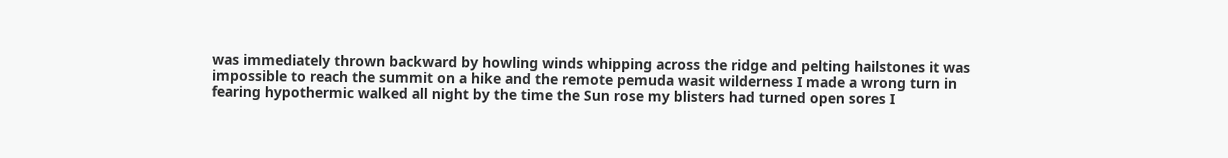was immediately thrown backward by howling winds whipping across the ridge and pelting hailstones it was impossible to reach the summit on a hike and the remote pemuda wasit wilderness I made a wrong turn in fearing hypothermic walked all night by the time the Sun rose my blisters had turned open sores I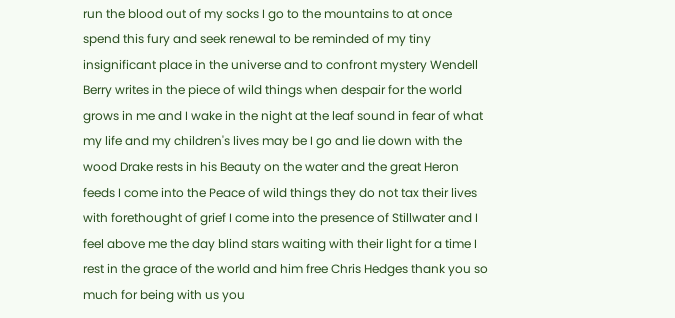run the blood out of my socks I go to the mountains to at once spend this fury and seek renewal to be reminded of my tiny insignificant place in the universe and to confront mystery Wendell Berry writes in the piece of wild things when despair for the world grows in me and I wake in the night at the leaf sound in fear of what my life and my children's lives may be I go and lie down with the wood Drake rests in his Beauty on the water and the great Heron feeds I come into the Peace of wild things they do not tax their lives with forethought of grief I come into the presence of Stillwater and I feel above me the day blind stars waiting with their light for a time I rest in the grace of the world and him free Chris Hedges thank you so much for being with us you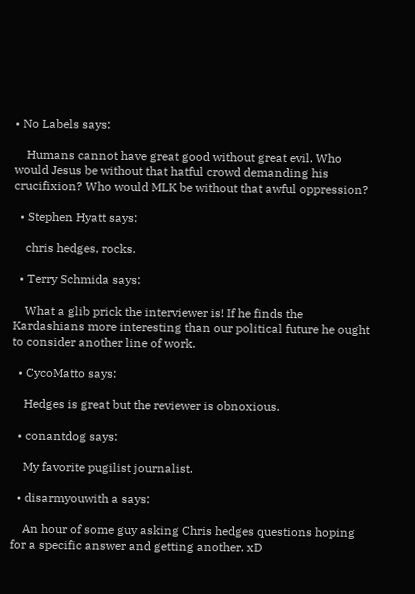• No Labels says:

    Humans cannot have great good without great evil. Who would Jesus be without that hatful crowd demanding his crucifixion? Who would MLK be without that awful oppression?

  • Stephen Hyatt says:

    chris hedges, rocks.

  • Terry Schmida says:

    What a glib prick the interviewer is! If he finds the Kardashians more interesting than our political future he ought to consider another line of work.

  • CycoMatto says:

    Hedges is great but the reviewer is obnoxious.

  • conantdog says:

    My favorite pugilist journalist.

  • disarmyouwith a says:

    An hour of some guy asking Chris hedges questions hoping for a specific answer and getting another. xD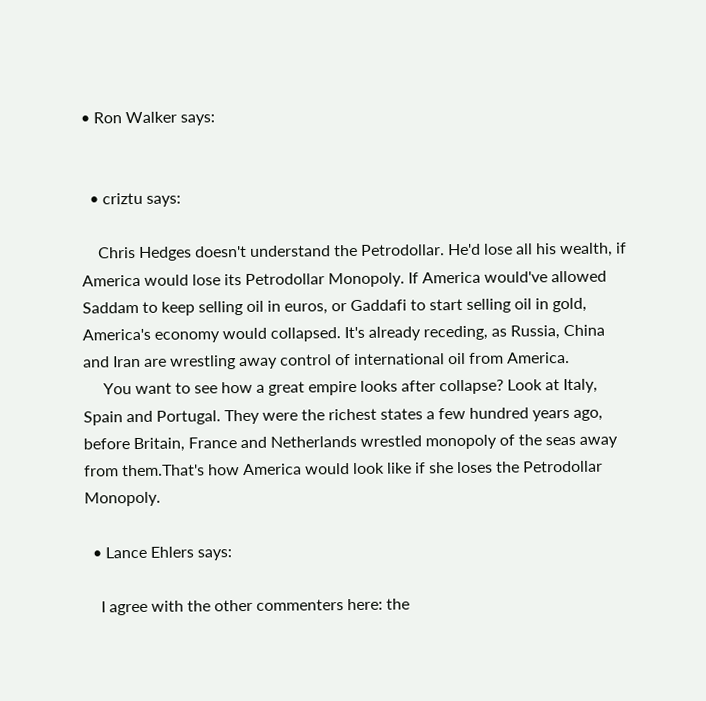• Ron Walker says:


  • criztu says:

    Chris Hedges doesn't understand the Petrodollar. He'd lose all his wealth, if America would lose its Petrodollar Monopoly. If America would've allowed Saddam to keep selling oil in euros, or Gaddafi to start selling oil in gold, America's economy would collapsed. It's already receding, as Russia, China and Iran are wrestling away control of international oil from America.
     You want to see how a great empire looks after collapse? Look at Italy, Spain and Portugal. They were the richest states a few hundred years ago, before Britain, France and Netherlands wrestled monopoly of the seas away from them.That's how America would look like if she loses the Petrodollar Monopoly.

  • Lance Ehlers says:

    I agree with the other commenters here: the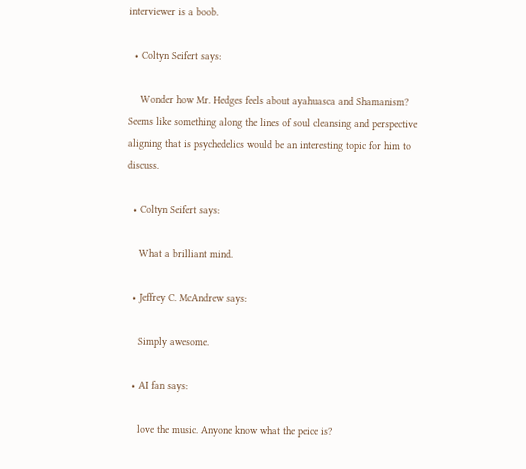interviewer is a boob.

  • Coltyn Seifert says:

    Wonder how Mr. Hedges feels about ayahuasca and Shamanism? Seems like something along the lines of soul cleansing and perspective aligning that is psychedelics would be an interesting topic for him to discuss.

  • Coltyn Seifert says:

    What a brilliant mind.

  • Jeffrey C. McAndrew says:

    Simply awesome.

  • AI fan says:

    love the music. Anyone know what the peice is?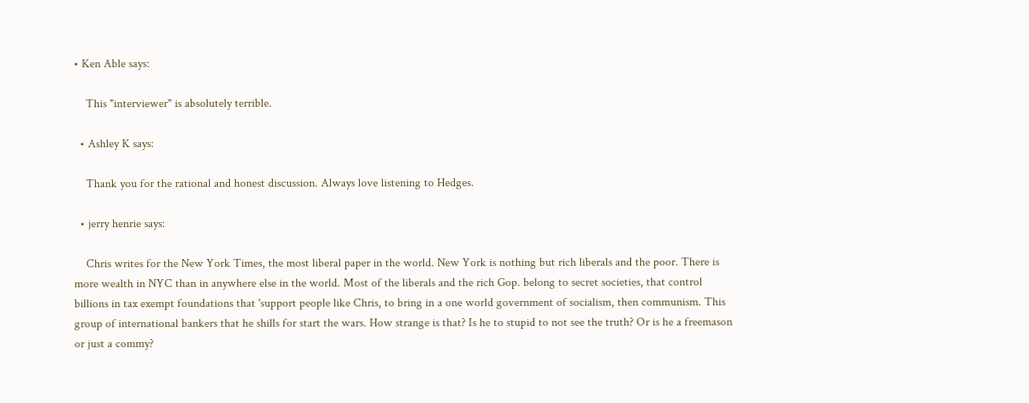• Ken Able says:

    This "interviewer" is absolutely terrible.

  • Ashley K says:

    Thank you for the rational and honest discussion. Always love listening to Hedges.

  • jerry henrie says:

    Chris writes for the New York Times, the most liberal paper in the world. New York is nothing but rich liberals and the poor. There is more wealth in NYC than in anywhere else in the world. Most of the liberals and the rich Gop. belong to secret societies, that control billions in tax exempt foundations that 'support people like Chris, to bring in a one world government of socialism, then communism. This group of international bankers that he shills for start the wars. How strange is that? Is he to stupid to not see the truth? Or is he a freemason or just a commy?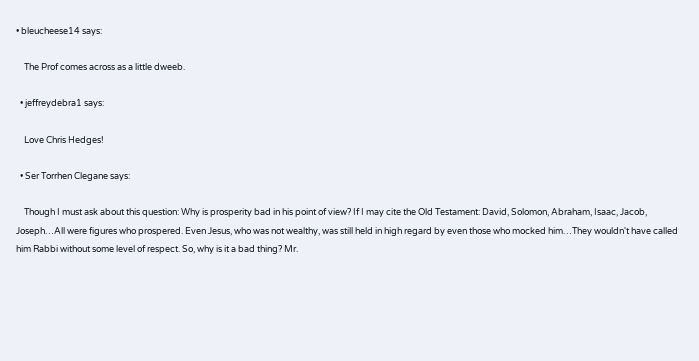• bleucheese14 says:

    The Prof comes across as a little dweeb.

  • jeffreydebra1 says:

    Love Chris Hedges!

  • Ser Torrhen Clegane says:

    Though I must ask about this question: Why is prosperity bad in his point of view? If I may cite the Old Testament: David, Solomon, Abraham, Isaac, Jacob, Joseph…All were figures who prospered. Even Jesus, who was not wealthy, was still held in high regard by even those who mocked him…They wouldn't have called him Rabbi without some level of respect. So, why is it a bad thing? Mr.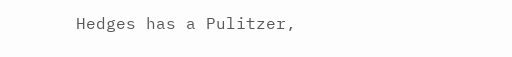Hedges has a Pulitzer,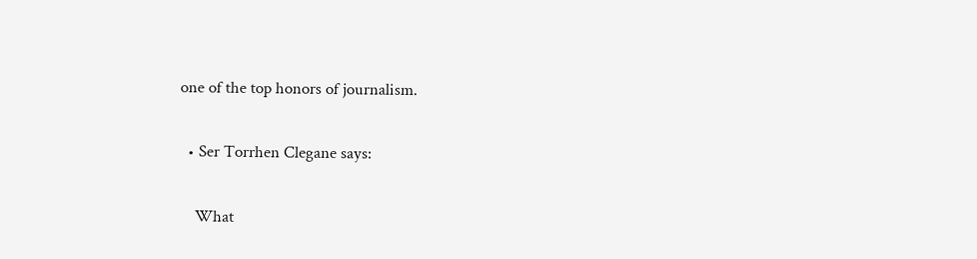one of the top honors of journalism.

  • Ser Torrhen Clegane says:

    What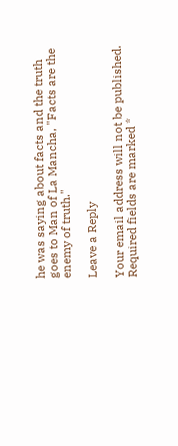he was saying about facts and the truth goes to Man of La Mancha, "Facts are the enemy of truth."

Leave a Reply

Your email address will not be published. Required fields are marked *